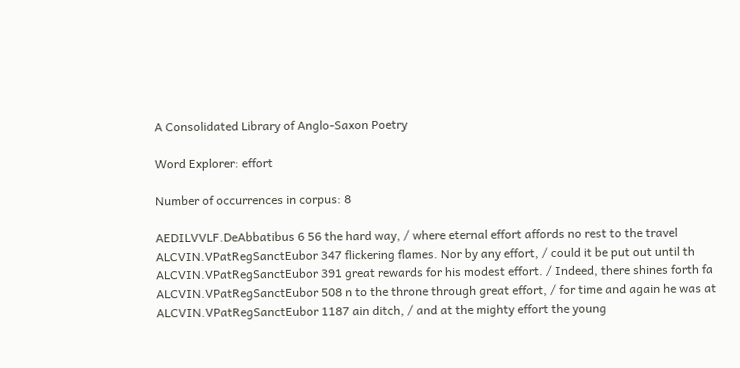A Consolidated Library of Anglo-Saxon Poetry

Word Explorer: effort

Number of occurrences in corpus: 8

AEDILVVLF.DeAbbatibus 6 56 the hard way, / where eternal effort affords no rest to the travel
ALCVIN.VPatRegSanctEubor 347 flickering flames. Nor by any effort, / could it be put out until th
ALCVIN.VPatRegSanctEubor 391 great rewards for his modest effort. / Indeed, there shines forth fa
ALCVIN.VPatRegSanctEubor 508 n to the throne through great effort, / for time and again he was at
ALCVIN.VPatRegSanctEubor 1187 ain ditch, / and at the mighty effort the young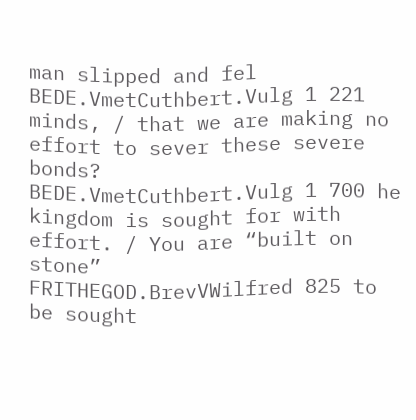man slipped and fel
BEDE.VmetCuthbert.Vulg 1 221 minds, / that we are making no effort to sever these severe bonds?
BEDE.VmetCuthbert.Vulg 1 700 he kingdom is sought for with effort. / You are “built on stone”
FRITHEGOD.BrevVWilfred 825 to be sought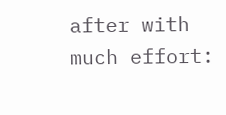after with much effort: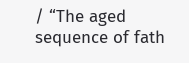/ “The aged sequence of fath